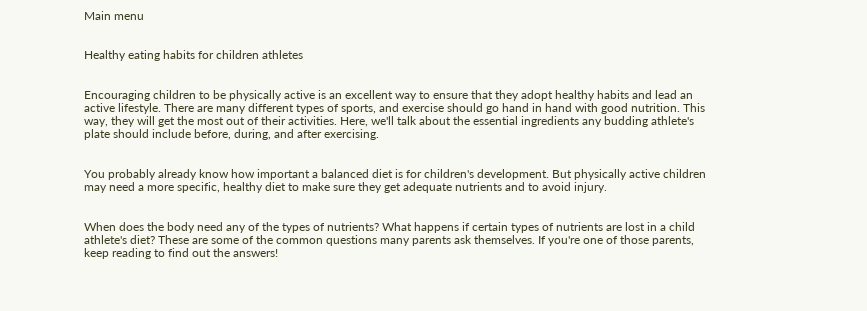Main menu


Healthy eating habits for children athletes


Encouraging children to be physically active is an excellent way to ensure that they adopt healthy habits and lead an active lifestyle. There are many different types of sports, and exercise should go hand in hand with good nutrition. This way, they will get the most out of their activities. Here, we'll talk about the essential ingredients any budding athlete's plate should include before, during, and after exercising.


You probably already know how important a balanced diet is for children's development. But physically active children may need a more specific, healthy diet to make sure they get adequate nutrients and to avoid injury.


When does the body need any of the types of nutrients? What happens if certain types of nutrients are lost in a child athlete's diet? These are some of the common questions many parents ask themselves. If you're one of those parents, keep reading to find out the answers!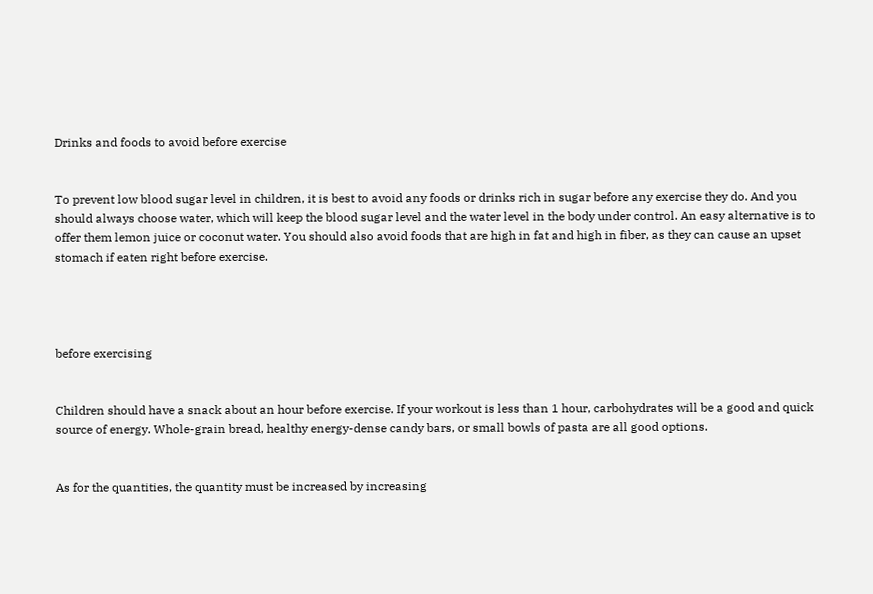Drinks and foods to avoid before exercise


To prevent low blood sugar level in children, it is best to avoid any foods or drinks rich in sugar before any exercise they do. And you should always choose water, which will keep the blood sugar level and the water level in the body under control. An easy alternative is to offer them lemon juice or coconut water. You should also avoid foods that are high in fat and high in fiber, as they can cause an upset stomach if eaten right before exercise.




before exercising


Children should have a snack about an hour before exercise. If your workout is less than 1 hour, carbohydrates will be a good and quick source of energy. Whole-grain bread, healthy energy-dense candy bars, or small bowls of pasta are all good options.


As for the quantities, the quantity must be increased by increasing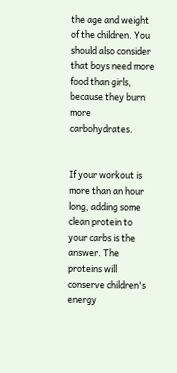the age and weight of the children. You should also consider that boys need more food than girls, because they burn more carbohydrates.


If your workout is more than an hour long, adding some clean protein to your carbs is the answer. The proteins will conserve children's energy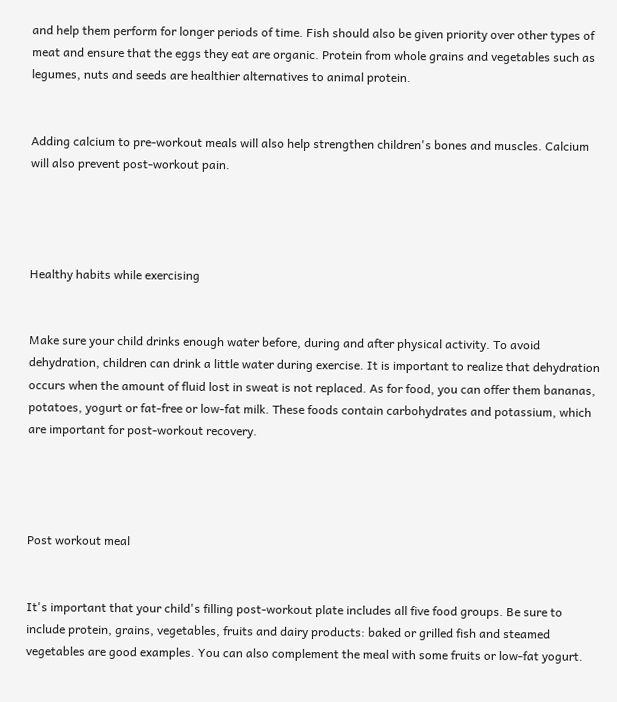and help them perform for longer periods of time. Fish should also be given priority over other types of meat and ensure that the eggs they eat are organic. Protein from whole grains and vegetables such as legumes, nuts and seeds are healthier alternatives to animal protein.


Adding calcium to pre-workout meals will also help strengthen children's bones and muscles. Calcium will also prevent post-workout pain.




Healthy habits while exercising


Make sure your child drinks enough water before, during and after physical activity. To avoid dehydration, children can drink a little water during exercise. It is important to realize that dehydration occurs when the amount of fluid lost in sweat is not replaced. As for food, you can offer them bananas, potatoes, yogurt or fat-free or low-fat milk. These foods contain carbohydrates and potassium, which are important for post-workout recovery.




Post workout meal


It's important that your child's filling post-workout plate includes all five food groups. Be sure to include protein, grains, vegetables, fruits and dairy products: baked or grilled fish and steamed vegetables are good examples. You can also complement the meal with some fruits or low-fat yogurt.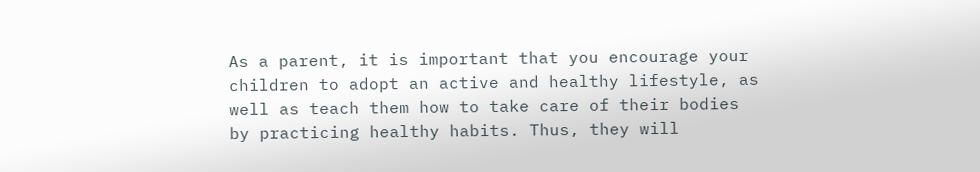As a parent, it is important that you encourage your children to adopt an active and healthy lifestyle, as well as teach them how to take care of their bodies by practicing healthy habits. Thus, they will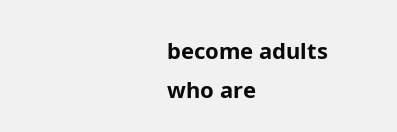become adults who are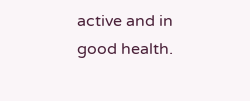active and in good health.